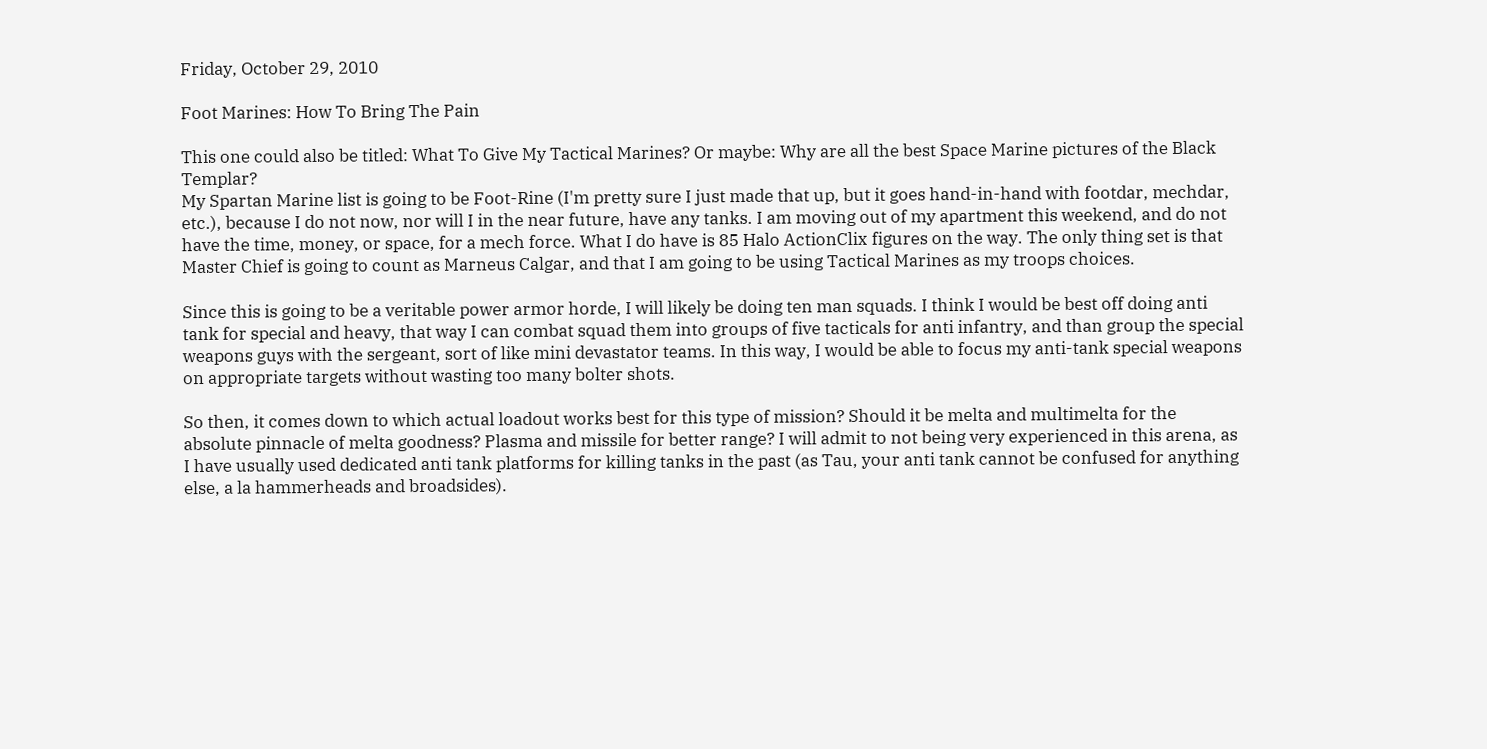Friday, October 29, 2010

Foot Marines: How To Bring The Pain

This one could also be titled: What To Give My Tactical Marines? Or maybe: Why are all the best Space Marine pictures of the Black Templar?
My Spartan Marine list is going to be Foot-Rine (I'm pretty sure I just made that up, but it goes hand-in-hand with footdar, mechdar, etc.), because I do not now, nor will I in the near future, have any tanks. I am moving out of my apartment this weekend, and do not have the time, money, or space, for a mech force. What I do have is 85 Halo ActionClix figures on the way. The only thing set is that Master Chief is going to count as Marneus Calgar, and that I am going to be using Tactical Marines as my troops choices.

Since this is going to be a veritable power armor horde, I will likely be doing ten man squads. I think I would be best off doing anti tank for special and heavy, that way I can combat squad them into groups of five tacticals for anti infantry, and than group the special weapons guys with the sergeant, sort of like mini devastator teams. In this way, I would be able to focus my anti-tank special weapons on appropriate targets without wasting too many bolter shots.

So then, it comes down to which actual loadout works best for this type of mission? Should it be melta and multimelta for the absolute pinnacle of melta goodness? Plasma and missile for better range? I will admit to not being very experienced in this arena, as I have usually used dedicated anti tank platforms for killing tanks in the past (as Tau, your anti tank cannot be confused for anything else, a la hammerheads and broadsides).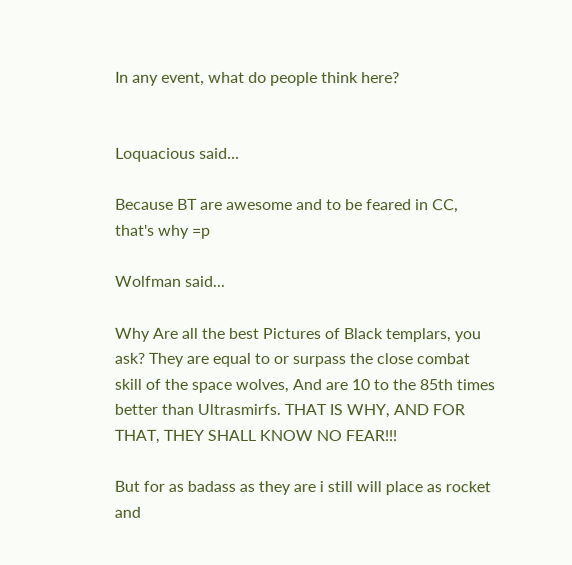In any event, what do people think here?


Loquacious said...

Because BT are awesome and to be feared in CC, that's why =p

Wolfman said...

Why Are all the best Pictures of Black templars, you ask? They are equal to or surpass the close combat skill of the space wolves, And are 10 to the 85th times better than Ultrasmirfs. THAT IS WHY, AND FOR THAT, THEY SHALL KNOW NO FEAR!!!

But for as badass as they are i still will place as rocket and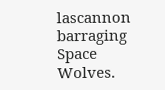lascannon barraging Space Wolves.